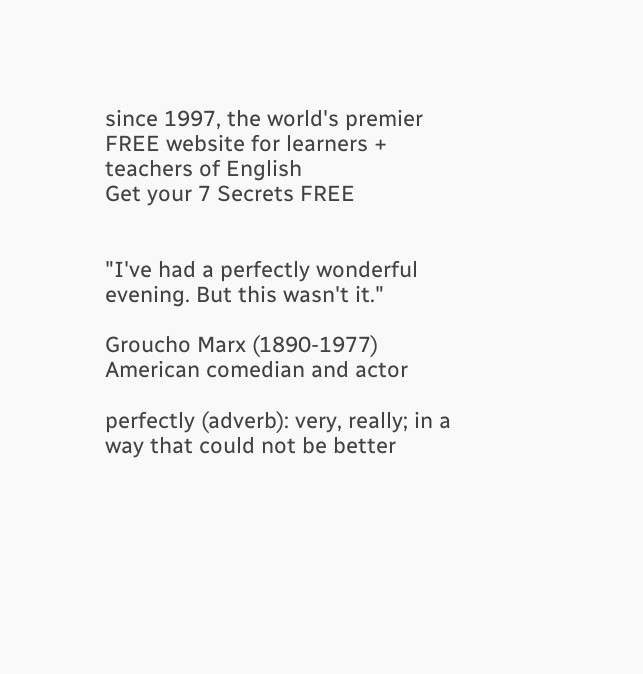since 1997, the world's premier FREE website for learners + teachers of English
Get your 7 Secrets FREE


"I've had a perfectly wonderful evening. But this wasn't it."

Groucho Marx (1890-1977) American comedian and actor

perfectly (adverb): very, really; in a way that could not be better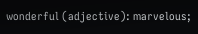wonderful (adjective): marvelous;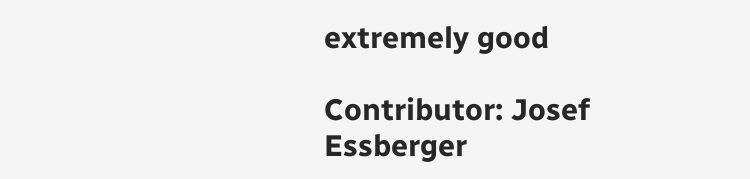extremely good

Contributor: Josef Essberger